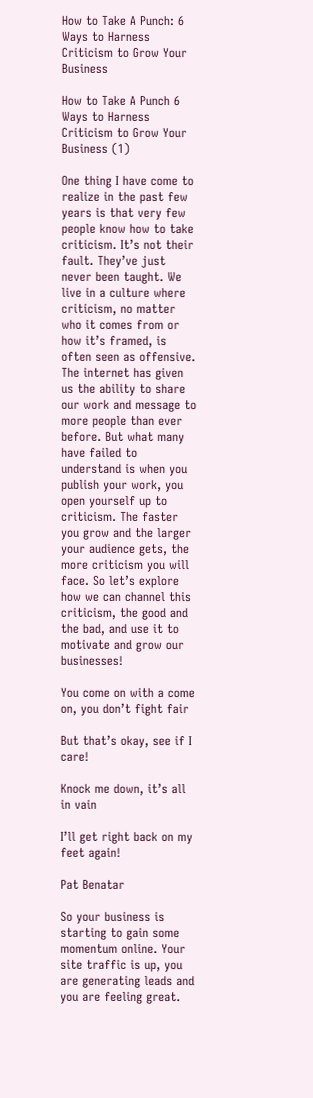How to Take A Punch: 6 Ways to Harness Criticism to Grow Your Business

How to Take A Punch 6 Ways to Harness Criticism to Grow Your Business (1)

One thing I have come to realize in the past few years is that very few people know how to take criticism. It’s not their fault. They’ve just never been taught. We live in a culture where criticism, no matter who it comes from or how it’s framed, is often seen as offensive. The internet has given us the ability to share our work and message to more people than ever before. But what many have failed to understand is when you publish your work, you open yourself up to criticism. The faster you grow and the larger your audience gets, the more criticism you will face. So let’s explore how we can channel this criticism, the good and the bad, and use it to motivate and grow our businesses!

You come on with a come on, you don’t fight fair

But that’s okay, see if I care!

Knock me down, it’s all in vain

I’ll get right back on my feet again!

Pat Benatar

So your business is starting to gain some momentum online. Your site traffic is up, you are generating leads and you are feeling great.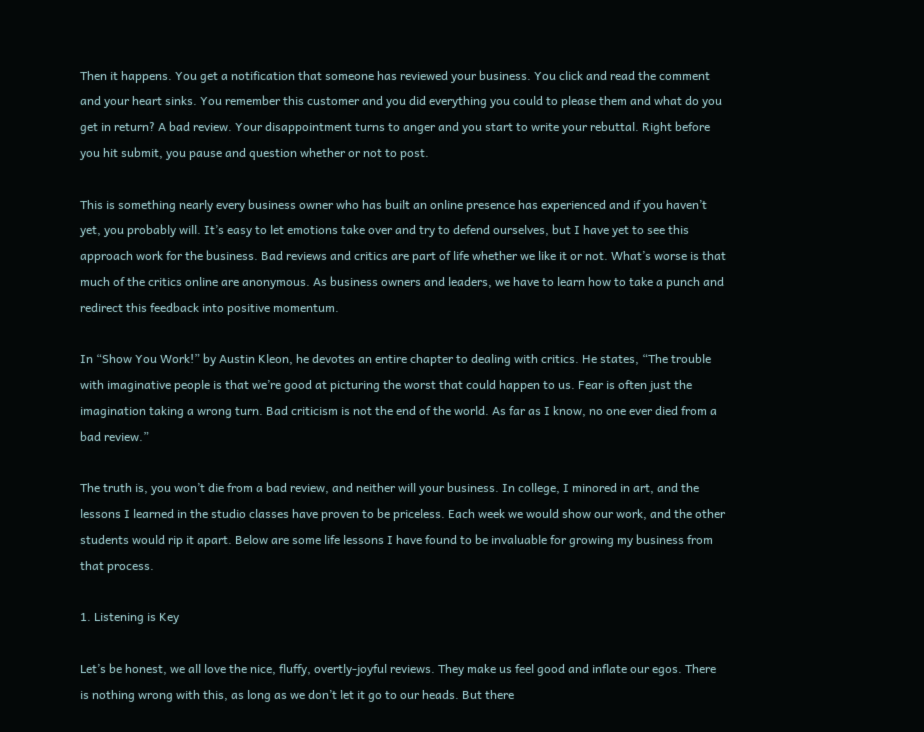Then it happens. You get a notification that someone has reviewed your business. You click and read the comment and your heart sinks. You remember this customer and you did everything you could to please them and what do you get in return? A bad review. Your disappointment turns to anger and you start to write your rebuttal. Right before you hit submit, you pause and question whether or not to post.

This is something nearly every business owner who has built an online presence has experienced and if you haven’t yet, you probably will. It’s easy to let emotions take over and try to defend ourselves, but I have yet to see this approach work for the business. Bad reviews and critics are part of life whether we like it or not. What’s worse is that much of the critics online are anonymous. As business owners and leaders, we have to learn how to take a punch and redirect this feedback into positive momentum.

In “Show You Work!” by Austin Kleon, he devotes an entire chapter to dealing with critics. He states, “The trouble with imaginative people is that we’re good at picturing the worst that could happen to us. Fear is often just the imagination taking a wrong turn. Bad criticism is not the end of the world. As far as I know, no one ever died from a bad review.”

The truth is, you won’t die from a bad review, and neither will your business. In college, I minored in art, and the lessons I learned in the studio classes have proven to be priceless. Each week we would show our work, and the other students would rip it apart. Below are some life lessons I have found to be invaluable for growing my business from that process.

1. Listening is Key

Let’s be honest, we all love the nice, fluffy, overtly-joyful reviews. They make us feel good and inflate our egos. There is nothing wrong with this, as long as we don’t let it go to our heads. But there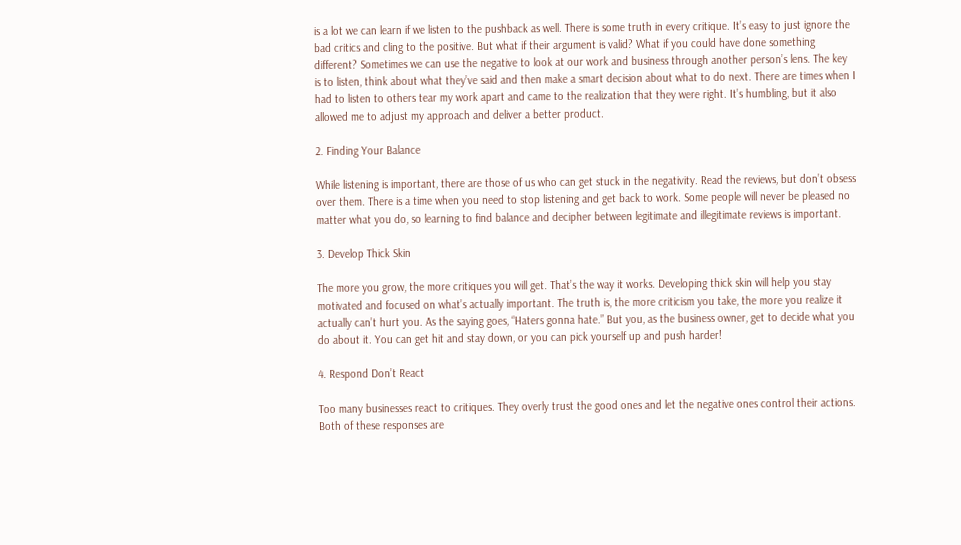is a lot we can learn if we listen to the pushback as well. There is some truth in every critique. It’s easy to just ignore the bad critics and cling to the positive. But what if their argument is valid? What if you could have done something different? Sometimes we can use the negative to look at our work and business through another person’s lens. The key is to listen, think about what they’ve said and then make a smart decision about what to do next. There are times when I had to listen to others tear my work apart and came to the realization that they were right. It’s humbling, but it also allowed me to adjust my approach and deliver a better product.

2. Finding Your Balance

While listening is important, there are those of us who can get stuck in the negativity. Read the reviews, but don’t obsess over them. There is a time when you need to stop listening and get back to work. Some people will never be pleased no matter what you do, so learning to find balance and decipher between legitimate and illegitimate reviews is important.

3. Develop Thick Skin

The more you grow, the more critiques you will get. That’s the way it works. Developing thick skin will help you stay motivated and focused on what’s actually important. The truth is, the more criticism you take, the more you realize it actually can’t hurt you. As the saying goes, “Haters gonna hate.” But you, as the business owner, get to decide what you do about it. You can get hit and stay down, or you can pick yourself up and push harder!

4. Respond Don’t React

Too many businesses react to critiques. They overly trust the good ones and let the negative ones control their actions. Both of these responses are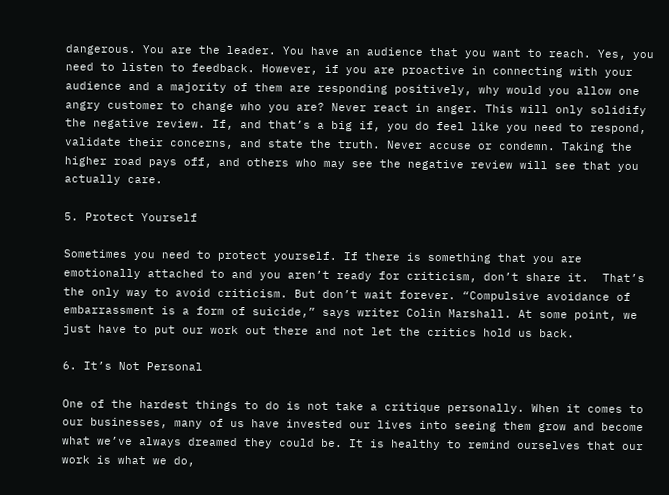dangerous. You are the leader. You have an audience that you want to reach. Yes, you need to listen to feedback. However, if you are proactive in connecting with your audience and a majority of them are responding positively, why would you allow one angry customer to change who you are? Never react in anger. This will only solidify the negative review. If, and that’s a big if, you do feel like you need to respond, validate their concerns, and state the truth. Never accuse or condemn. Taking the higher road pays off, and others who may see the negative review will see that you actually care.

5. Protect Yourself

Sometimes you need to protect yourself. If there is something that you are emotionally attached to and you aren’t ready for criticism, don’t share it.  That’s the only way to avoid criticism. But don’t wait forever. “Compulsive avoidance of embarrassment is a form of suicide,” says writer Colin Marshall. At some point, we just have to put our work out there and not let the critics hold us back.

6. It’s Not Personal

One of the hardest things to do is not take a critique personally. When it comes to our businesses, many of us have invested our lives into seeing them grow and become what we’ve always dreamed they could be. It is healthy to remind ourselves that our work is what we do,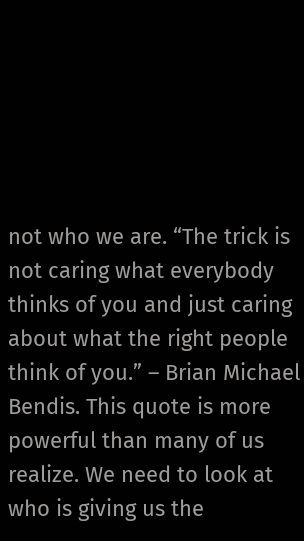not who we are. “The trick is not caring what everybody thinks of you and just caring about what the right people think of you.” – Brian Michael Bendis. This quote is more powerful than many of us realize. We need to look at who is giving us the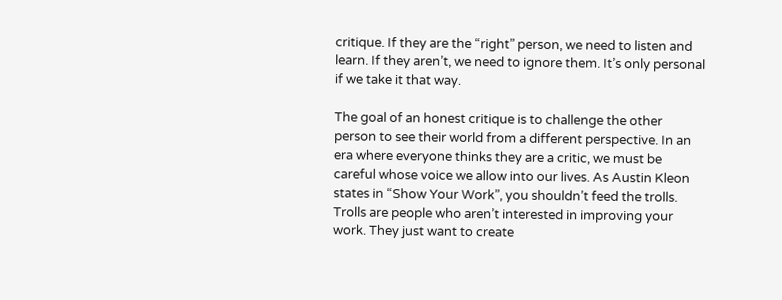critique. If they are the “right” person, we need to listen and learn. If they aren’t, we need to ignore them. It’s only personal if we take it that way.

The goal of an honest critique is to challenge the other person to see their world from a different perspective. In an era where everyone thinks they are a critic, we must be careful whose voice we allow into our lives. As Austin Kleon states in “Show Your Work”, you shouldn’t feed the trolls. Trolls are people who aren’t interested in improving your work. They just want to create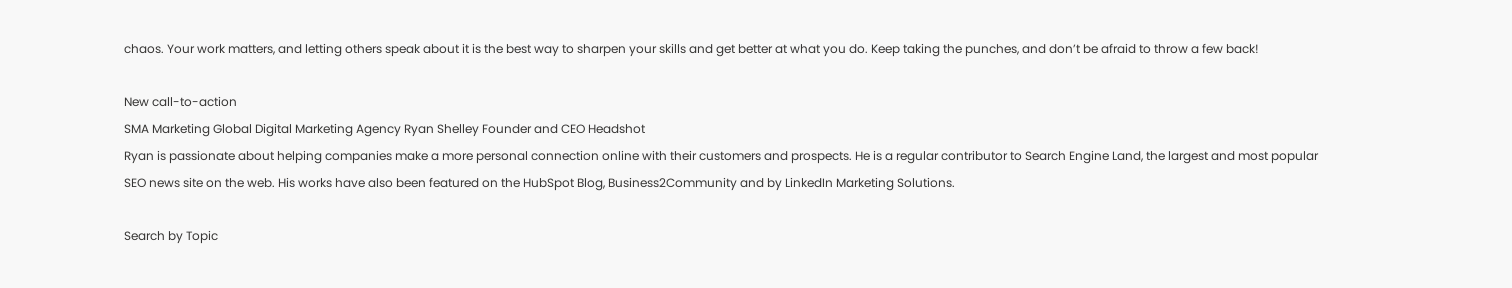chaos. Your work matters, and letting others speak about it is the best way to sharpen your skills and get better at what you do. Keep taking the punches, and don’t be afraid to throw a few back!

New call-to-action
SMA Marketing Global Digital Marketing Agency Ryan Shelley Founder and CEO Headshot
Ryan is passionate about helping companies make a more personal connection online with their customers and prospects. He is a regular contributor to Search Engine Land, the largest and most popular SEO news site on the web. His works have also been featured on the HubSpot Blog, Business2Community and by LinkedIn Marketing Solutions.

Search by Topic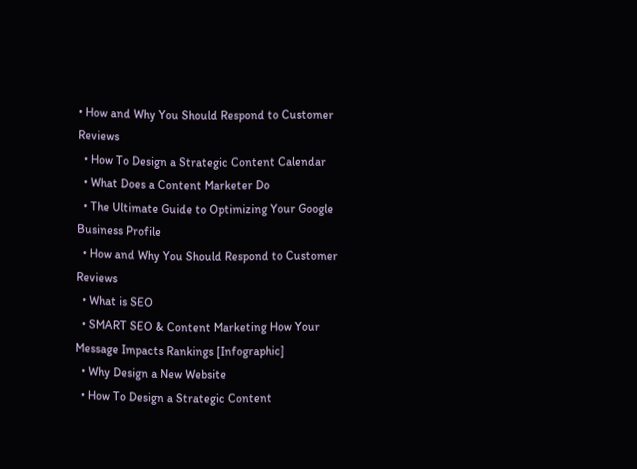• How and Why You Should Respond to Customer Reviews
  • How To Design a Strategic Content Calendar
  • What Does a Content Marketer Do
  • The Ultimate Guide to Optimizing Your Google Business Profile
  • How and Why You Should Respond to Customer Reviews
  • What is SEO
  • SMART SEO & Content Marketing How Your Message Impacts Rankings [Infographic]
  • Why Design a New Website
  • How To Design a Strategic Content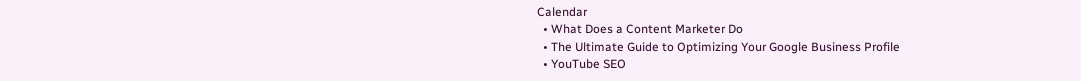Calendar
  • What Does a Content Marketer Do
  • The Ultimate Guide to Optimizing Your Google Business Profile
  • YouTube SEO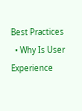Best Practices
  • Why Is User Experience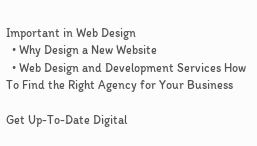Important in Web Design
  • Why Design a New Website
  • Web Design and Development Services How To Find the Right Agency for Your Business

Get Up-To-Date Digital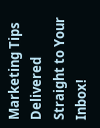Marketing Tips Delivered Straight to Your Inbox!